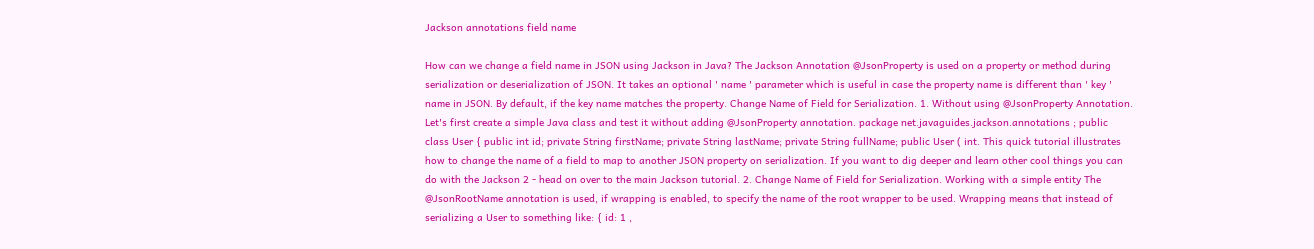Jackson annotations field name

How can we change a field name in JSON using Jackson in Java? The Jackson Annotation @JsonProperty is used on a property or method during serialization or deserialization of JSON. It takes an optional ' name ' parameter which is useful in case the property name is different than ' key ' name in JSON. By default, if the key name matches the property. Change Name of Field for Serialization. 1. Without using @JsonProperty Annotation. Let's first create a simple Java class and test it without adding @JsonProperty annotation. package net.javaguides.jackson.annotations ; public class User { public int id; private String firstName; private String lastName; private String fullName; public User ( int. This quick tutorial illustrates how to change the name of a field to map to another JSON property on serialization. If you want to dig deeper and learn other cool things you can do with the Jackson 2 - head on over to the main Jackson tutorial. 2. Change Name of Field for Serialization. Working with a simple entity The @JsonRootName annotation is used, if wrapping is enabled, to specify the name of the root wrapper to be used. Wrapping means that instead of serializing a User to something like: { id: 1 ,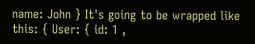name: John } It's going to be wrapped like this: { User: { id: 1 ,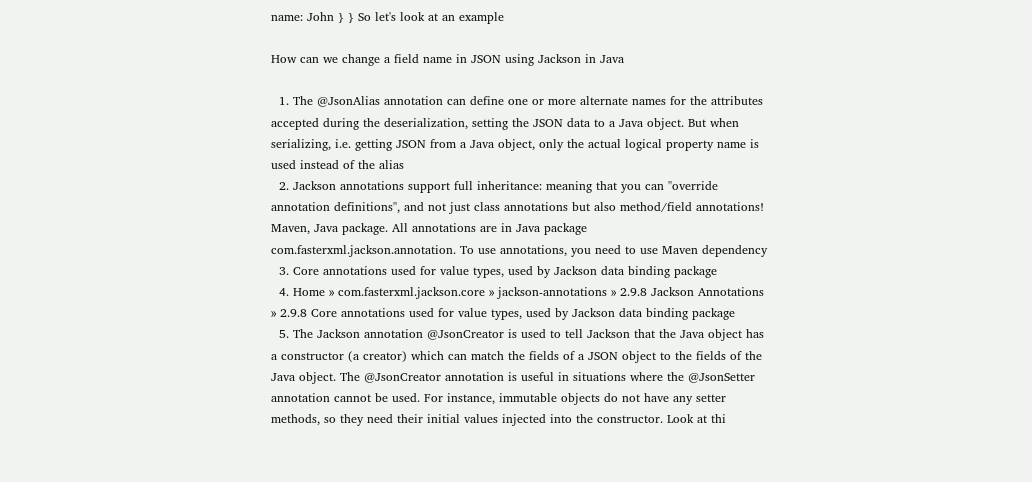name: John } } So let's look at an example

How can we change a field name in JSON using Jackson in Java

  1. The @JsonAlias annotation can define one or more alternate names for the attributes accepted during the deserialization, setting the JSON data to a Java object. But when serializing, i.e. getting JSON from a Java object, only the actual logical property name is used instead of the alias
  2. Jackson annotations support full inheritance: meaning that you can ''override annotation definitions'', and not just class annotations but also method/field annotations! Maven, Java package. All annotations are in Java package com.fasterxml.jackson.annotation. To use annotations, you need to use Maven dependency
  3. Core annotations used for value types, used by Jackson data binding package
  4. Home » com.fasterxml.jackson.core » jackson-annotations » 2.9.8 Jackson Annotations » 2.9.8 Core annotations used for value types, used by Jackson data binding package
  5. The Jackson annotation @JsonCreator is used to tell Jackson that the Java object has a constructor (a creator) which can match the fields of a JSON object to the fields of the Java object. The @JsonCreator annotation is useful in situations where the @JsonSetter annotation cannot be used. For instance, immutable objects do not have any setter methods, so they need their initial values injected into the constructor. Look at thi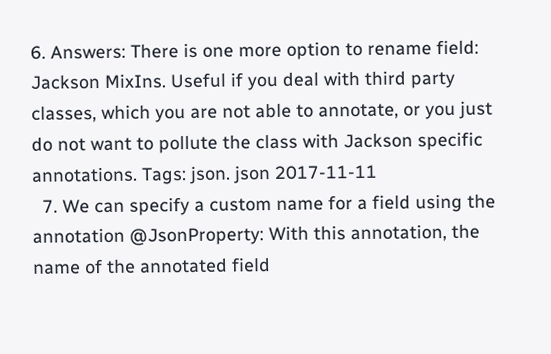6. Answers: There is one more option to rename field: Jackson MixIns. Useful if you deal with third party classes, which you are not able to annotate, or you just do not want to pollute the class with Jackson specific annotations. Tags: json. json 2017-11-11
  7. We can specify a custom name for a field using the annotation @JsonProperty: With this annotation, the name of the annotated field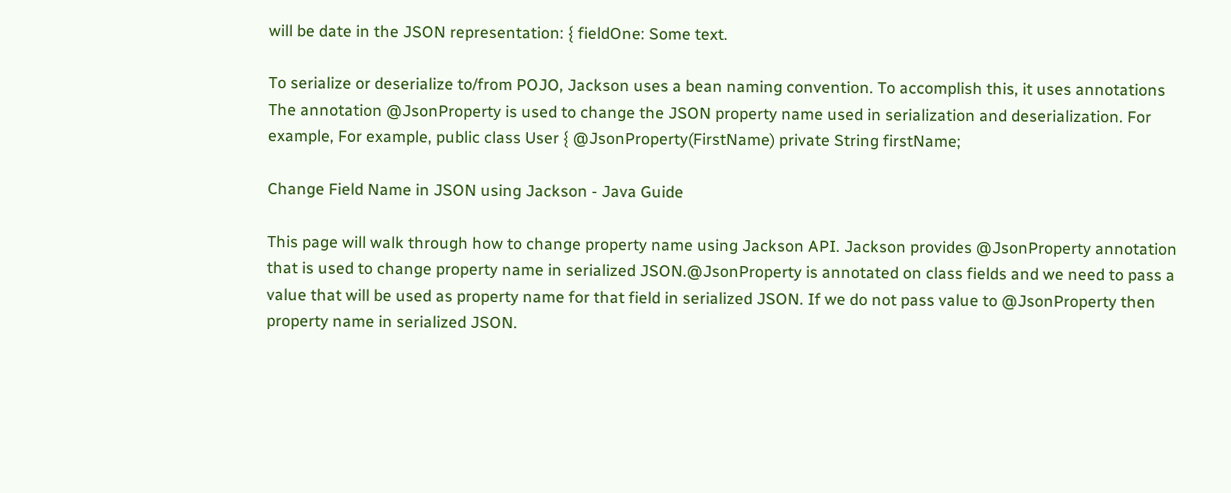will be date in the JSON representation: { fieldOne: Some text.

To serialize or deserialize to/from POJO, Jackson uses a bean naming convention. To accomplish this, it uses annotations The annotation @JsonProperty is used to change the JSON property name used in serialization and deserialization. For example, For example, public class User { @JsonProperty(FirstName) private String firstName;

Change Field Name in JSON using Jackson - Java Guide

This page will walk through how to change property name using Jackson API. Jackson provides @JsonProperty annotation that is used to change property name in serialized JSON.@JsonProperty is annotated on class fields and we need to pass a value that will be used as property name for that field in serialized JSON. If we do not pass value to @JsonProperty then property name in serialized JSON.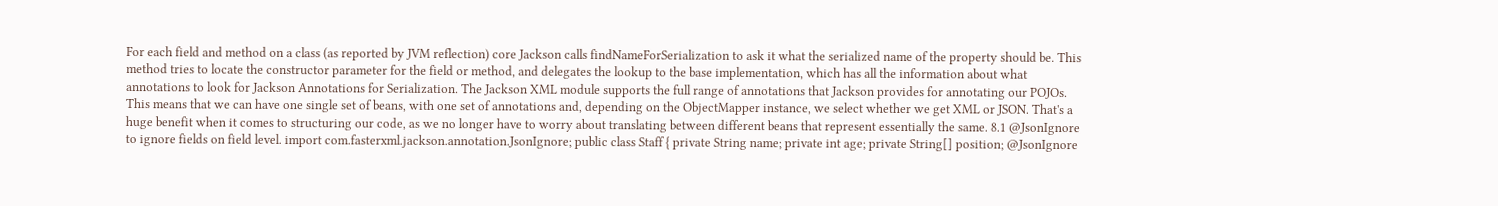For each field and method on a class (as reported by JVM reflection) core Jackson calls findNameForSerialization to ask it what the serialized name of the property should be. This method tries to locate the constructor parameter for the field or method, and delegates the lookup to the base implementation, which has all the information about what annotations to look for Jackson Annotations for Serialization. The Jackson XML module supports the full range of annotations that Jackson provides for annotating our POJOs. This means that we can have one single set of beans, with one set of annotations and, depending on the ObjectMapper instance, we select whether we get XML or JSON. That's a huge benefit when it comes to structuring our code, as we no longer have to worry about translating between different beans that represent essentially the same. 8.1 @JsonIgnore to ignore fields on field level. import com.fasterxml.jackson.annotation.JsonIgnore; public class Staff { private String name; private int age; private String[] position; @JsonIgnore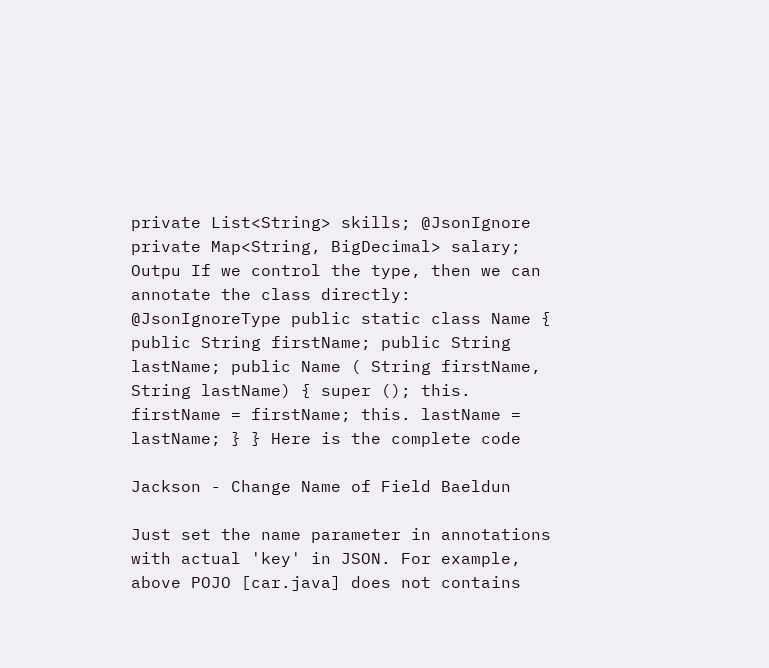private List<String> skills; @JsonIgnore private Map<String, BigDecimal> salary; Outpu If we control the type, then we can annotate the class directly: @JsonIgnoreType public static class Name { public String firstName; public String lastName; public Name ( String firstName, String lastName) { super (); this. firstName = firstName; this. lastName = lastName; } } Here is the complete code

Jackson - Change Name of Field Baeldun

Just set the name parameter in annotations with actual 'key' in JSON. For example, above POJO [car.java] does not contains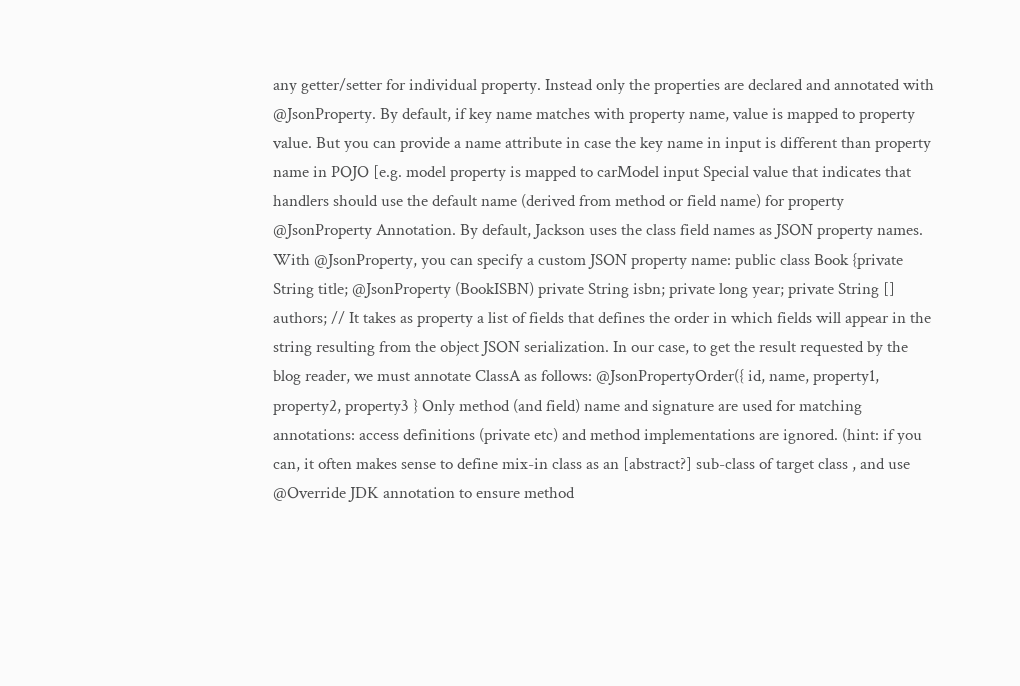any getter/setter for individual property. Instead only the properties are declared and annotated with @JsonProperty. By default, if key name matches with property name, value is mapped to property value. But you can provide a name attribute in case the key name in input is different than property name in POJO [e.g. model property is mapped to carModel input Special value that indicates that handlers should use the default name (derived from method or field name) for property @JsonProperty Annotation. By default, Jackson uses the class field names as JSON property names. With @JsonProperty, you can specify a custom JSON property name: public class Book {private String title; @JsonProperty (BookISBN) private String isbn; private long year; private String [] authors; // It takes as property a list of fields that defines the order in which fields will appear in the string resulting from the object JSON serialization. In our case, to get the result requested by the blog reader, we must annotate ClassA as follows: @JsonPropertyOrder({ id, name, property1, property2, property3 } Only method (and field) name and signature are used for matching annotations: access definitions (private etc) and method implementations are ignored. (hint: if you can, it often makes sense to define mix-in class as an [abstract?] sub-class of target class , and use @Override JDK annotation to ensure method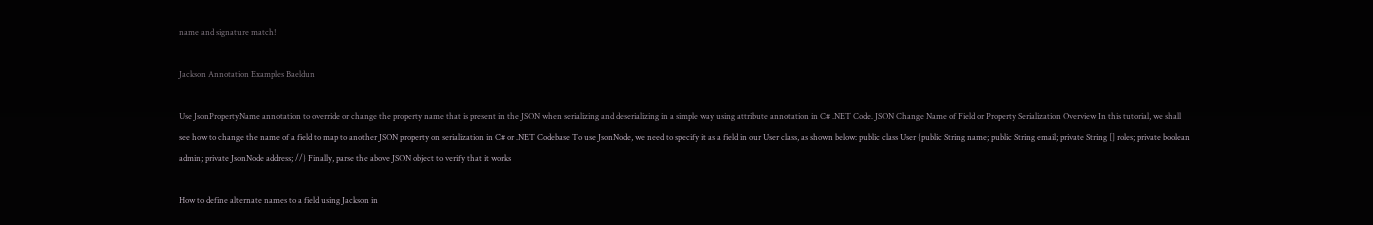name and signature match!

Jackson Annotation Examples Baeldun

Use JsonPropertyName annotation to override or change the property name that is present in the JSON when serializing and deserializing in a simple way using attribute annotation in C# .NET Code. JSON Change Name of Field or Property Serialization Overview In this tutorial, we shall see how to change the name of a field to map to another JSON property on serialization in C# or .NET Codebase To use JsonNode, we need to specify it as a field in our User class, as shown below: public class User {public String name; public String email; private String [] roles; private boolean admin; private JsonNode address; //} Finally, parse the above JSON object to verify that it works

How to define alternate names to a field using Jackson in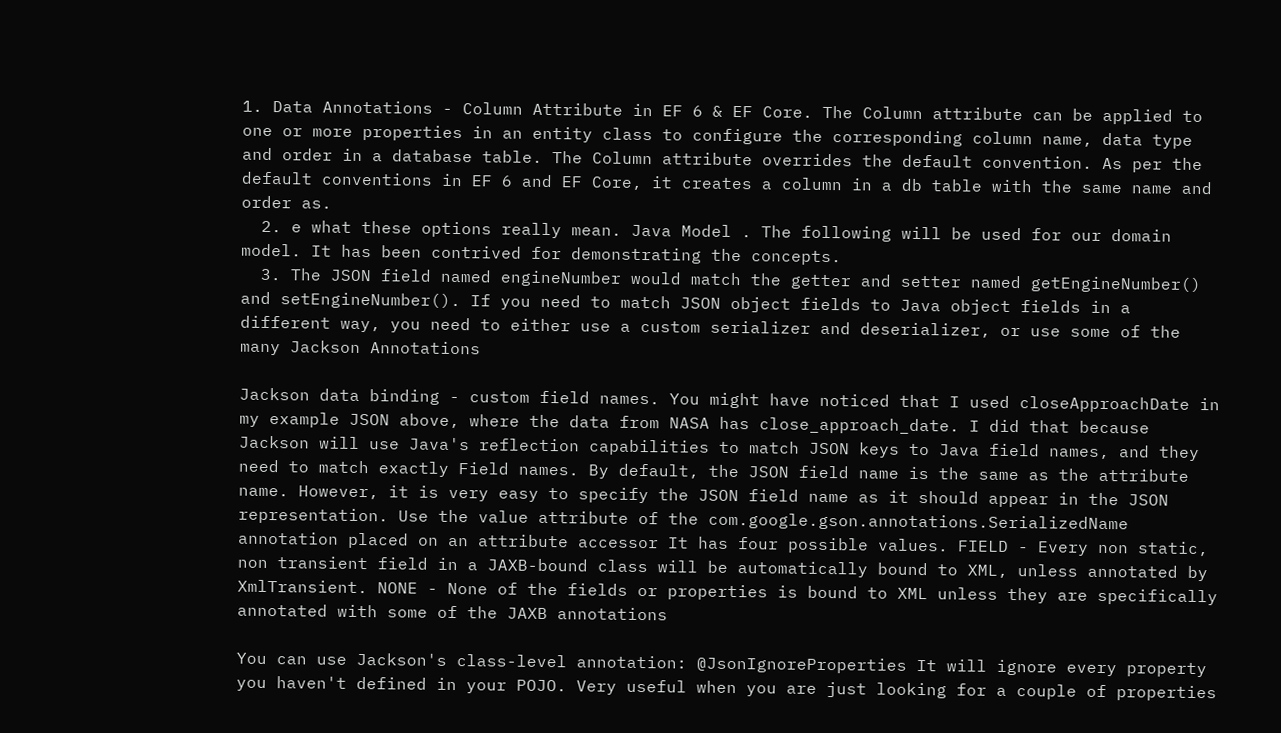1. Data Annotations - Column Attribute in EF 6 & EF Core. The Column attribute can be applied to one or more properties in an entity class to configure the corresponding column name, data type and order in a database table. The Column attribute overrides the default convention. As per the default conventions in EF 6 and EF Core, it creates a column in a db table with the same name and order as.
  2. e what these options really mean. Java Model . The following will be used for our domain model. It has been contrived for demonstrating the concepts.
  3. The JSON field named engineNumber would match the getter and setter named getEngineNumber() and setEngineNumber(). If you need to match JSON object fields to Java object fields in a different way, you need to either use a custom serializer and deserializer, or use some of the many Jackson Annotations

Jackson data binding - custom field names. You might have noticed that I used closeApproachDate in my example JSON above, where the data from NASA has close_approach_date. I did that because Jackson will use Java's reflection capabilities to match JSON keys to Java field names, and they need to match exactly Field names. By default, the JSON field name is the same as the attribute name. However, it is very easy to specify the JSON field name as it should appear in the JSON representation. Use the value attribute of the com.google.gson.annotations.SerializedName annotation placed on an attribute accessor It has four possible values. FIELD - Every non static, non transient field in a JAXB-bound class will be automatically bound to XML, unless annotated by XmlTransient. NONE - None of the fields or properties is bound to XML unless they are specifically annotated with some of the JAXB annotations

You can use Jackson's class-level annotation: @JsonIgnoreProperties It will ignore every property you haven't defined in your POJO. Very useful when you are just looking for a couple of properties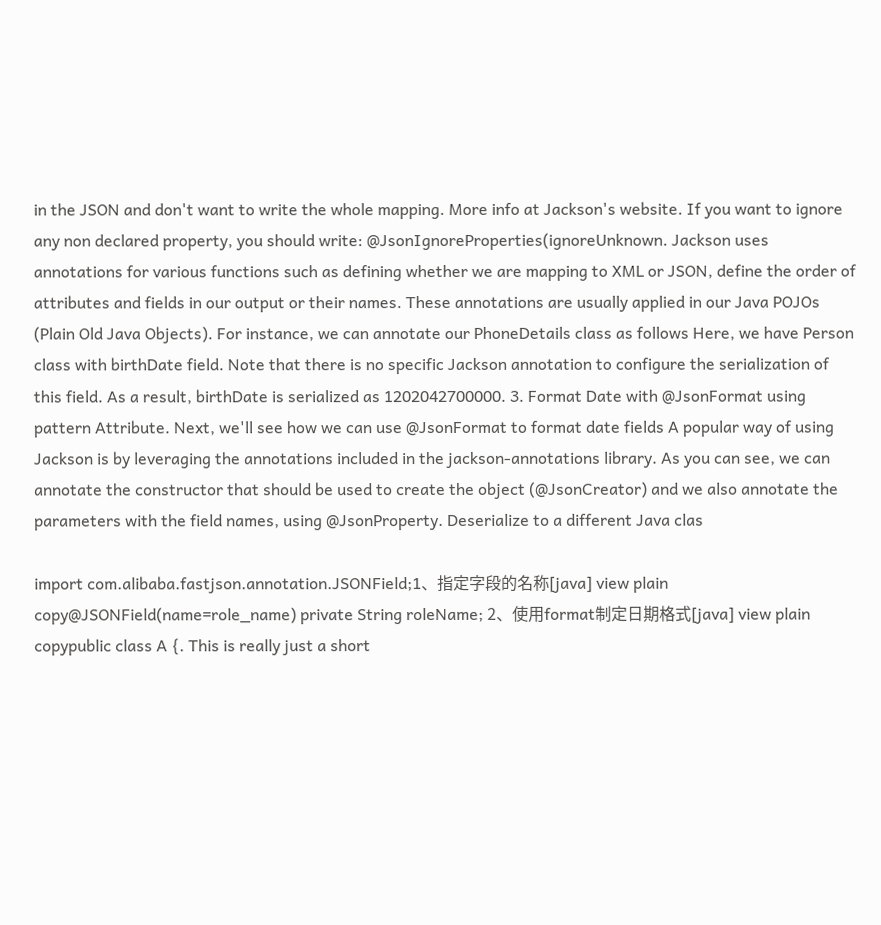in the JSON and don't want to write the whole mapping. More info at Jackson's website. If you want to ignore any non declared property, you should write: @JsonIgnoreProperties(ignoreUnknown. Jackson uses annotations for various functions such as defining whether we are mapping to XML or JSON, define the order of attributes and fields in our output or their names. These annotations are usually applied in our Java POJOs (Plain Old Java Objects). For instance, we can annotate our PhoneDetails class as follows Here, we have Person class with birthDate field. Note that there is no specific Jackson annotation to configure the serialization of this field. As a result, birthDate is serialized as 1202042700000. 3. Format Date with @JsonFormat using pattern Attribute. Next, we'll see how we can use @JsonFormat to format date fields A popular way of using Jackson is by leveraging the annotations included in the jackson-annotations library. As you can see, we can annotate the constructor that should be used to create the object (@JsonCreator) and we also annotate the parameters with the field names, using @JsonProperty. Deserialize to a different Java clas

import com.alibaba.fastjson.annotation.JSONField;1、指定字段的名称[java] view plain copy@JSONField(name=role_name) private String roleName; 2、使用format制定日期格式[java] view plain copypublic class A {. This is really just a short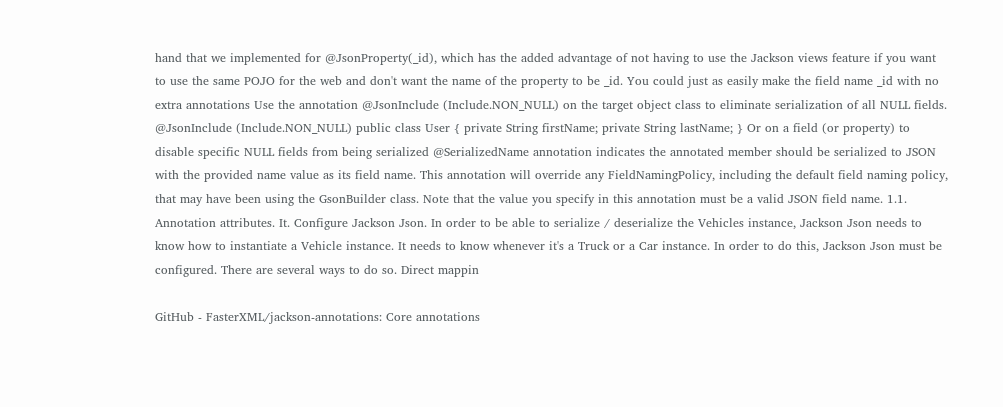hand that we implemented for @JsonProperty(_id), which has the added advantage of not having to use the Jackson views feature if you want to use the same POJO for the web and don't want the name of the property to be _id. You could just as easily make the field name _id with no extra annotations Use the annotation @JsonInclude (Include.NON_NULL) on the target object class to eliminate serialization of all NULL fields. @JsonInclude (Include.NON_NULL) public class User { private String firstName; private String lastName; } Or on a field (or property) to disable specific NULL fields from being serialized @SerializedName annotation indicates the annotated member should be serialized to JSON with the provided name value as its field name. This annotation will override any FieldNamingPolicy, including the default field naming policy, that may have been using the GsonBuilder class. Note that the value you specify in this annotation must be a valid JSON field name. 1.1. Annotation attributes. It. Configure Jackson Json. In order to be able to serialize / deserialize the Vehicles instance, Jackson Json needs to know how to instantiate a Vehicle instance. It needs to know whenever it's a Truck or a Car instance. In order to do this, Jackson Json must be configured. There are several ways to do so. Direct mappin

GitHub - FasterXML/jackson-annotations: Core annotations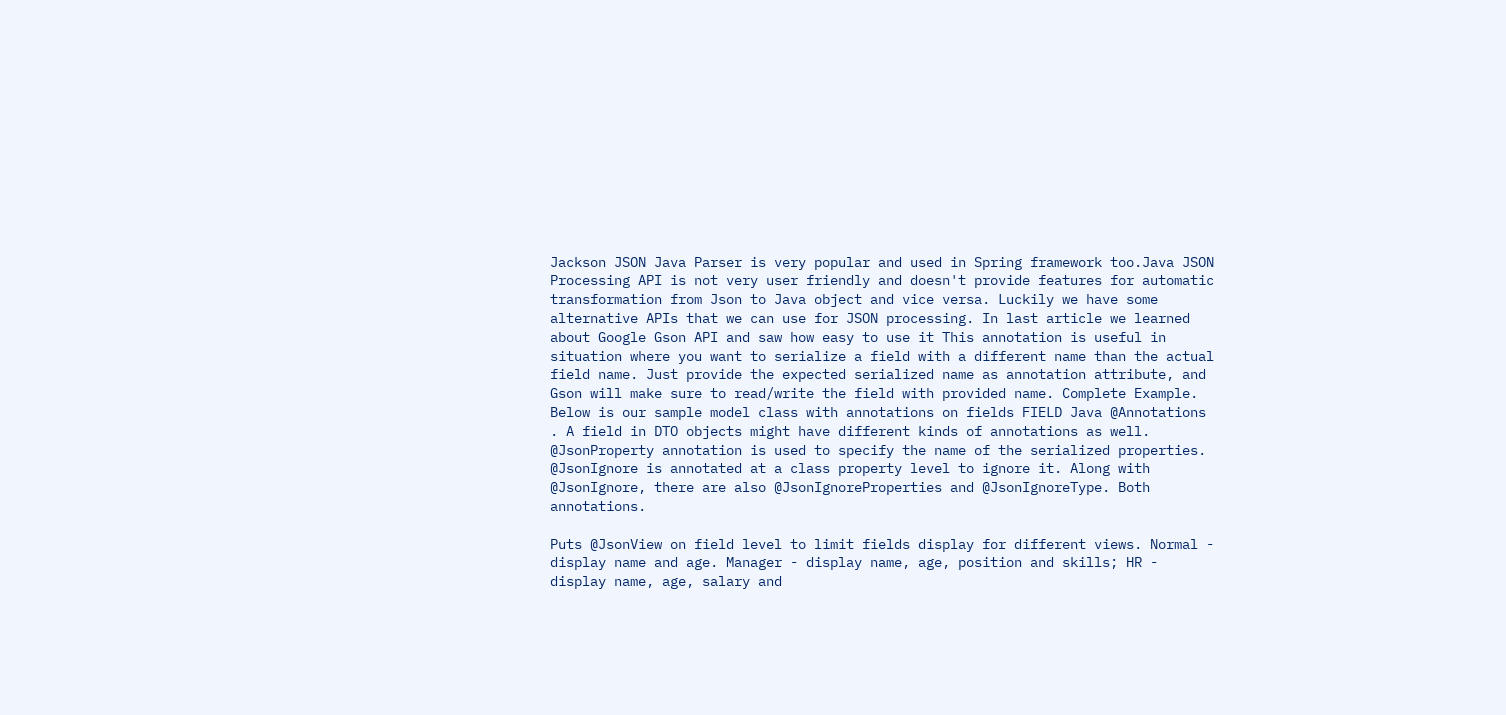Jackson JSON Java Parser is very popular and used in Spring framework too.Java JSON Processing API is not very user friendly and doesn't provide features for automatic transformation from Json to Java object and vice versa. Luckily we have some alternative APIs that we can use for JSON processing. In last article we learned about Google Gson API and saw how easy to use it This annotation is useful in situation where you want to serialize a field with a different name than the actual field name. Just provide the expected serialized name as annotation attribute, and Gson will make sure to read/write the field with provided name. Complete Example. Below is our sample model class with annotations on fields FIELD Java @Annotations . A field in DTO objects might have different kinds of annotations as well. @JsonProperty annotation is used to specify the name of the serialized properties. @JsonIgnore is annotated at a class property level to ignore it. Along with @JsonIgnore, there are also @JsonIgnoreProperties and @JsonIgnoreType. Both annotations.

Puts @JsonView on field level to limit fields display for different views. Normal - display name and age. Manager - display name, age, position and skills; HR - display name, age, salary and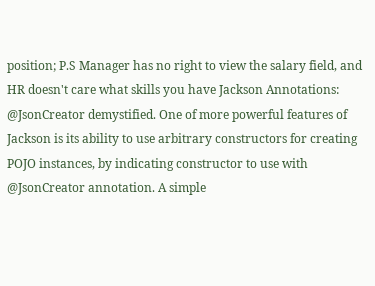position; P.S Manager has no right to view the salary field, and HR doesn't care what skills you have Jackson Annotations: @JsonCreator demystified. One of more powerful features of Jackson is its ability to use arbitrary constructors for creating POJO instances, by indicating constructor to use with @JsonCreator annotation. A simple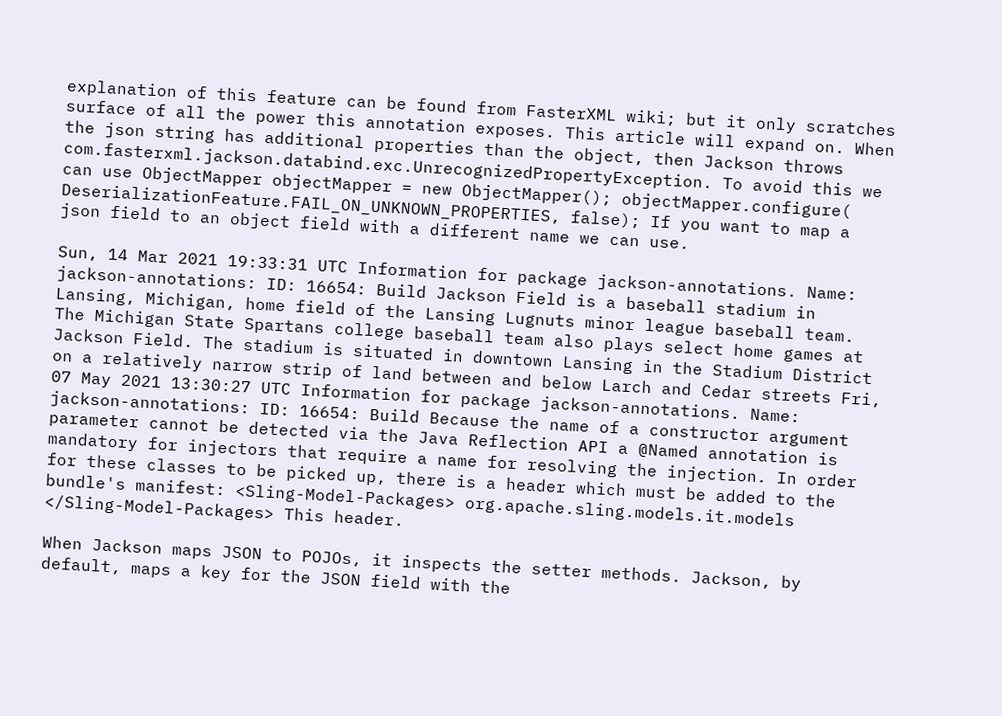explanation of this feature can be found from FasterXML wiki; but it only scratches surface of all the power this annotation exposes. This article will expand on. When the json string has additional properties than the object, then Jackson throws com.fasterxml.jackson.databind.exc.UnrecognizedPropertyException. To avoid this we can use ObjectMapper objectMapper = new ObjectMapper(); objectMapper.configure( DeserializationFeature.FAIL_ON_UNKNOWN_PROPERTIES, false); If you want to map a json field to an object field with a different name we can use.

Sun, 14 Mar 2021 19:33:31 UTC Information for package jackson-annotations. Name: jackson-annotations: ID: 16654: Build Jackson Field is a baseball stadium in Lansing, Michigan, home field of the Lansing Lugnuts minor league baseball team. The Michigan State Spartans college baseball team also plays select home games at Jackson Field. The stadium is situated in downtown Lansing in the Stadium District on a relatively narrow strip of land between and below Larch and Cedar streets Fri, 07 May 2021 13:30:27 UTC Information for package jackson-annotations. Name: jackson-annotations: ID: 16654: Build Because the name of a constructor argument parameter cannot be detected via the Java Reflection API a @Named annotation is mandatory for injectors that require a name for resolving the injection. In order for these classes to be picked up, there is a header which must be added to the bundle's manifest: <Sling-Model-Packages> org.apache.sling.models.it.models </Sling-Model-Packages> This header.

When Jackson maps JSON to POJOs, it inspects the setter methods. Jackson, by default, maps a key for the JSON field with the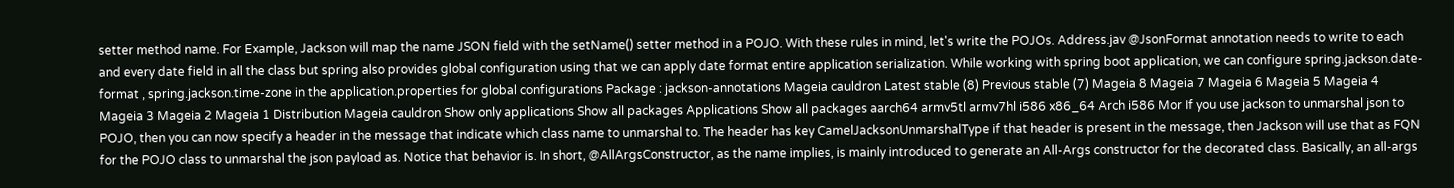setter method name. For Example, Jackson will map the name JSON field with the setName() setter method in a POJO. With these rules in mind, let's write the POJOs. Address.jav @JsonFormat annotation needs to write to each and every date field in all the class but spring also provides global configuration using that we can apply date format entire application serialization. While working with spring boot application, we can configure spring.jackson.date-format , spring.jackson.time-zone in the application.properties for global configurations Package : jackson-annotations Mageia cauldron Latest stable (8) Previous stable (7) Mageia 8 Mageia 7 Mageia 6 Mageia 5 Mageia 4 Mageia 3 Mageia 2 Mageia 1 Distribution Mageia cauldron Show only applications Show all packages Applications Show all packages aarch64 armv5tl armv7hl i586 x86_64 Arch i586 Mor If you use jackson to unmarshal json to POJO, then you can now specify a header in the message that indicate which class name to unmarshal to. The header has key CamelJacksonUnmarshalType if that header is present in the message, then Jackson will use that as FQN for the POJO class to unmarshal the json payload as. Notice that behavior is. In short, @AllArgsConstructor, as the name implies, is mainly introduced to generate an All-Args constructor for the decorated class. Basically, an all-args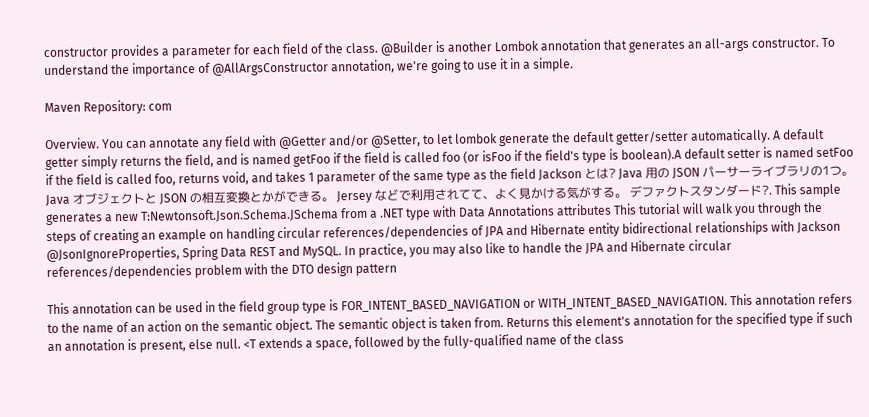constructor provides a parameter for each field of the class. @Builder is another Lombok annotation that generates an all-args constructor. To understand the importance of @AllArgsConstructor annotation, we're going to use it in a simple.

Maven Repository: com

Overview. You can annotate any field with @Getter and/or @Setter, to let lombok generate the default getter/setter automatically. A default getter simply returns the field, and is named getFoo if the field is called foo (or isFoo if the field's type is boolean).A default setter is named setFoo if the field is called foo, returns void, and takes 1 parameter of the same type as the field Jackson とは? Java 用の JSON パーサーライブラリの1つ。 Java オブジェクトと JSON の相互変換とかができる。 Jersey などで利用されてて、よく見かける気がする。 デファクトスタンダード?. This sample generates a new T:Newtonsoft.Json.Schema.JSchema from a .NET type with Data Annotations attributes This tutorial will walk you through the steps of creating an example on handling circular references/dependencies of JPA and Hibernate entity bidirectional relationships with Jackson @JsonIgnoreProperties, Spring Data REST and MySQL. In practice, you may also like to handle the JPA and Hibernate circular references/dependencies problem with the DTO design pattern

This annotation can be used in the field group type is FOR_INTENT_BASED_NAVIGATION or WITH_INTENT_BASED_NAVIGATION. This annotation refers to the name of an action on the semantic object. The semantic object is taken from. Returns this element's annotation for the specified type if such an annotation is present, else null. <T extends a space, followed by the fully-qualified name of the class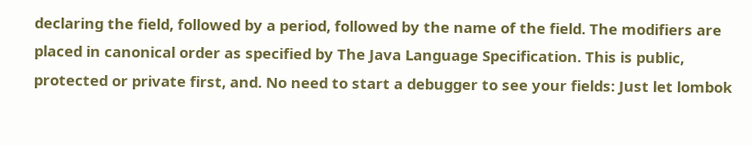declaring the field, followed by a period, followed by the name of the field. The modifiers are placed in canonical order as specified by The Java Language Specification. This is public, protected or private first, and. No need to start a debugger to see your fields: Just let lombok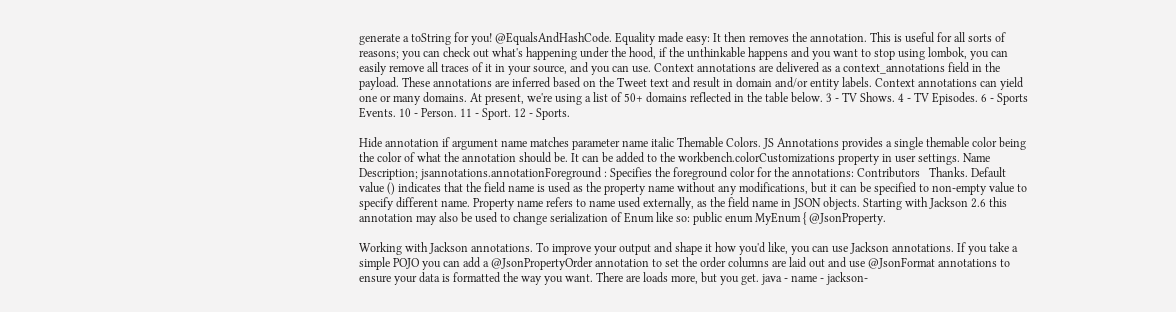generate a toString for you! @EqualsAndHashCode. Equality made easy: It then removes the annotation. This is useful for all sorts of reasons; you can check out what's happening under the hood, if the unthinkable happens and you want to stop using lombok, you can easily remove all traces of it in your source, and you can use. Context annotations are delivered as a context_annotations field in the payload. These annotations are inferred based on the Tweet text and result in domain and/or entity labels. Context annotations can yield one or many domains. At present, we're using a list of 50+ domains reflected in the table below. 3 - TV Shows. 4 - TV Episodes. 6 - Sports Events. 10 - Person. 11 - Sport. 12 - Sports.

Hide annotation if argument name matches parameter name italic Themable Colors. JS Annotations provides a single themable color being the color of what the annotation should be. It can be added to the workbench.colorCustomizations property in user settings. Name Description; jsannotations.annotationForeground : Specifies the foreground color for the annotations: Contributors   Thanks. Default value () indicates that the field name is used as the property name without any modifications, but it can be specified to non-empty value to specify different name. Property name refers to name used externally, as the field name in JSON objects. Starting with Jackson 2.6 this annotation may also be used to change serialization of Enum like so: public enum MyEnum { @JsonProperty.

Working with Jackson annotations. To improve your output and shape it how you'd like, you can use Jackson annotations. If you take a simple POJO you can add a @JsonPropertyOrder annotation to set the order columns are laid out and use @JsonFormat annotations to ensure your data is formatted the way you want. There are loads more, but you get. java - name - jackson-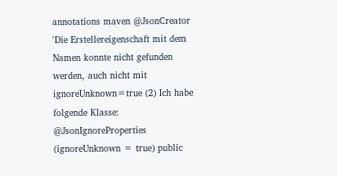annotations maven @JsonCreator 'Die Erstellereigenschaft mit dem Namen konnte nicht gefunden werden, auch nicht mit ignoreUnknown=true (2) Ich habe folgende Klasse: @JsonIgnoreProperties (ignoreUnknown = true) public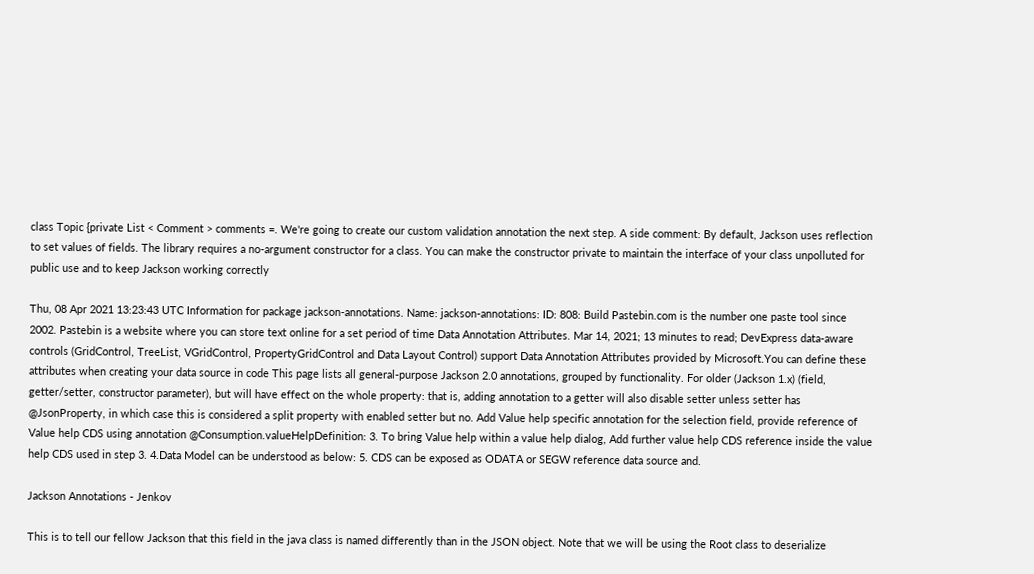class Topic {private List < Comment > comments =. We're going to create our custom validation annotation the next step. A side comment: By default, Jackson uses reflection to set values of fields. The library requires a no-argument constructor for a class. You can make the constructor private to maintain the interface of your class unpolluted for public use and to keep Jackson working correctly

Thu, 08 Apr 2021 13:23:43 UTC Information for package jackson-annotations. Name: jackson-annotations: ID: 808: Build Pastebin.com is the number one paste tool since 2002. Pastebin is a website where you can store text online for a set period of time Data Annotation Attributes. Mar 14, 2021; 13 minutes to read; DevExpress data-aware controls (GridControl, TreeList, VGridControl, PropertyGridControl and Data Layout Control) support Data Annotation Attributes provided by Microsoft.You can define these attributes when creating your data source in code This page lists all general-purpose Jackson 2.0 annotations, grouped by functionality. For older (Jackson 1.x) (field, getter/setter, constructor parameter), but will have effect on the whole property: that is, adding annotation to a getter will also disable setter unless setter has @JsonProperty, in which case this is considered a split property with enabled setter but no. Add Value help specific annotation for the selection field, provide reference of Value help CDS using annotation @Consumption.valueHelpDefinition: 3. To bring Value help within a value help dialog, Add further value help CDS reference inside the value help CDS used in step 3. 4.Data Model can be understood as below: 5. CDS can be exposed as ODATA or SEGW reference data source and.

Jackson Annotations - Jenkov

This is to tell our fellow Jackson that this field in the java class is named differently than in the JSON object. Note that we will be using the Root class to deserialize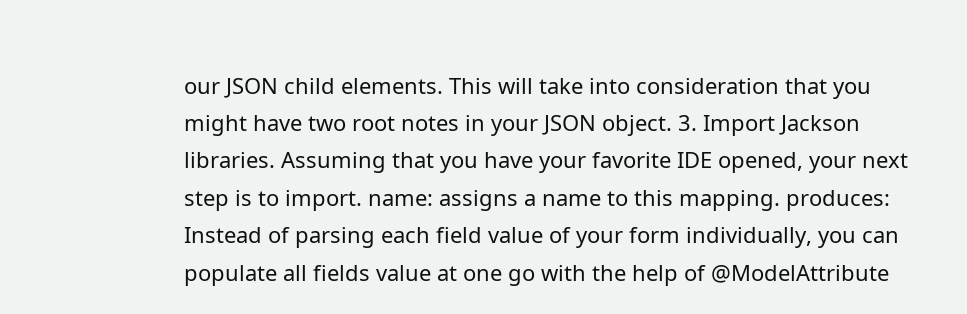our JSON child elements. This will take into consideration that you might have two root notes in your JSON object. 3. Import Jackson libraries. Assuming that you have your favorite IDE opened, your next step is to import. name: assigns a name to this mapping. produces: Instead of parsing each field value of your form individually, you can populate all fields value at one go with the help of @ModelAttribute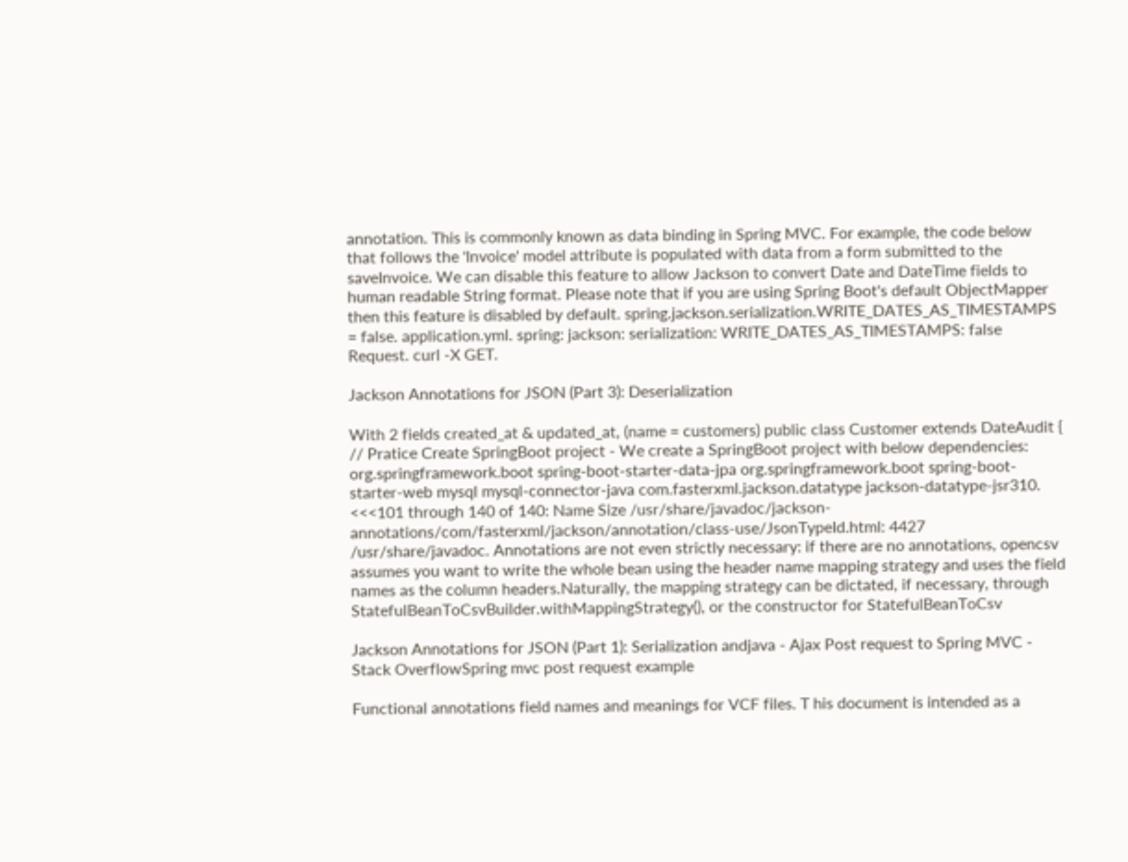annotation. This is commonly known as data binding in Spring MVC. For example, the code below that follows the 'Invoice' model attribute is populated with data from a form submitted to the saveInvoice. We can disable this feature to allow Jackson to convert Date and DateTime fields to human readable String format. Please note that if you are using Spring Boot's default ObjectMapper then this feature is disabled by default. spring.jackson.serialization.WRITE_DATES_AS_TIMESTAMPS = false. application.yml. spring: jackson: serialization: WRITE_DATES_AS_TIMESTAMPS: false Request. curl -X GET.

Jackson Annotations for JSON (Part 3): Deserialization

With 2 fields created_at & updated_at, (name = customers) public class Customer extends DateAudit { // Pratice Create SpringBoot project - We create a SpringBoot project with below dependencies: org.springframework.boot spring-boot-starter-data-jpa org.springframework.boot spring-boot-starter-web mysql mysql-connector-java com.fasterxml.jackson.datatype jackson-datatype-jsr310. <<<101 through 140 of 140: Name Size /usr/share/javadoc/jackson-annotations/com/fasterxml/jackson/annotation/class-use/JsonTypeId.html: 4427 /usr/share/javadoc. Annotations are not even strictly necessary: if there are no annotations, opencsv assumes you want to write the whole bean using the header name mapping strategy and uses the field names as the column headers.Naturally, the mapping strategy can be dictated, if necessary, through StatefulBeanToCsvBuilder.withMappingStrategy(), or the constructor for StatefulBeanToCsv

Jackson Annotations for JSON (Part 1): Serialization andjava - Ajax Post request to Spring MVC - Stack OverflowSpring mvc post request example

Functional annotations field names and meanings for VCF files. T his document is intended as a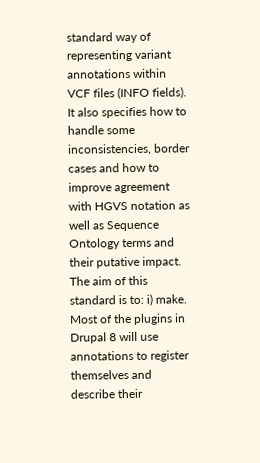standard way of representing variant annotations within VCF files (INFO fields). It also specifies how to handle some inconsistencies, border cases and how to improve agreement with HGVS notation as well as Sequence Ontology terms and their putative impact. The aim of this standard is to: i) make. Most of the plugins in Drupal 8 will use annotations to register themselves and describe their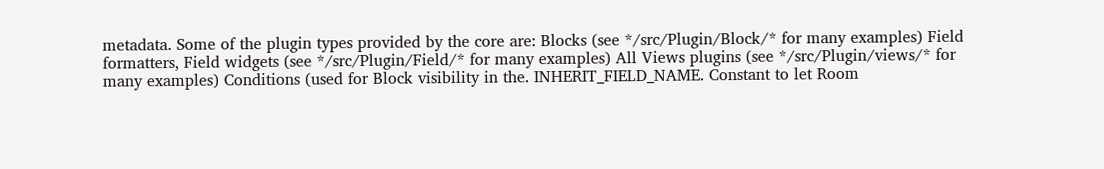metadata. Some of the plugin types provided by the core are: Blocks (see */src/Plugin/Block/* for many examples) Field formatters, Field widgets (see */src/Plugin/Field/* for many examples) All Views plugins (see */src/Plugin/views/* for many examples) Conditions (used for Block visibility in the. INHERIT_FIELD_NAME. Constant to let Room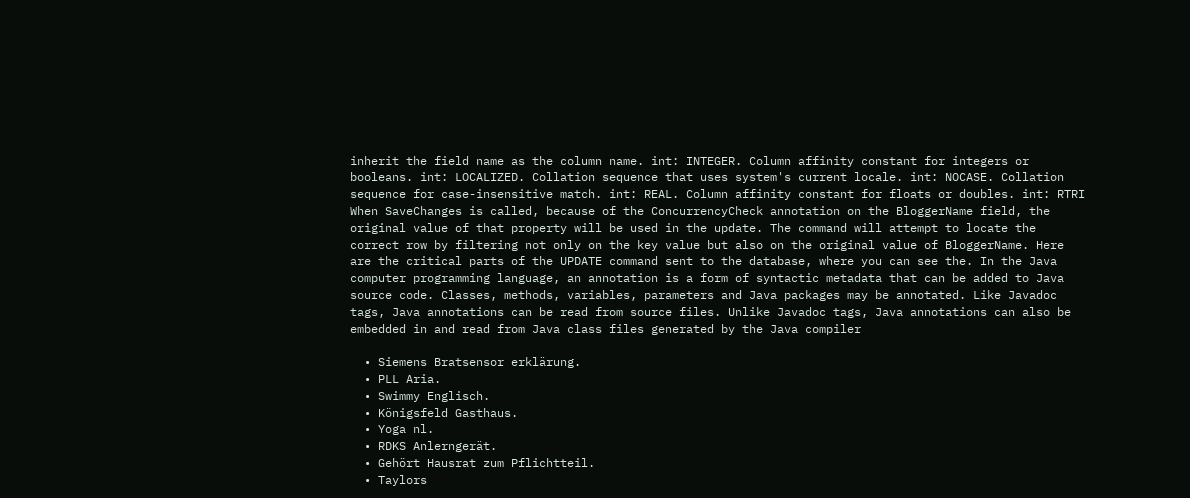inherit the field name as the column name. int: INTEGER. Column affinity constant for integers or booleans. int: LOCALIZED. Collation sequence that uses system's current locale. int: NOCASE. Collation sequence for case-insensitive match. int: REAL. Column affinity constant for floats or doubles. int: RTRI When SaveChanges is called, because of the ConcurrencyCheck annotation on the BloggerName field, the original value of that property will be used in the update. The command will attempt to locate the correct row by filtering not only on the key value but also on the original value of BloggerName. Here are the critical parts of the UPDATE command sent to the database, where you can see the. In the Java computer programming language, an annotation is a form of syntactic metadata that can be added to Java source code. Classes, methods, variables, parameters and Java packages may be annotated. Like Javadoc tags, Java annotations can be read from source files. Unlike Javadoc tags, Java annotations can also be embedded in and read from Java class files generated by the Java compiler

  • Siemens Bratsensor erklärung.
  • PLL Aria.
  • Swimmy Englisch.
  • Königsfeld Gasthaus.
  • Yoga nl.
  • RDKS Anlerngerät.
  • Gehört Hausrat zum Pflichtteil.
  • Taylors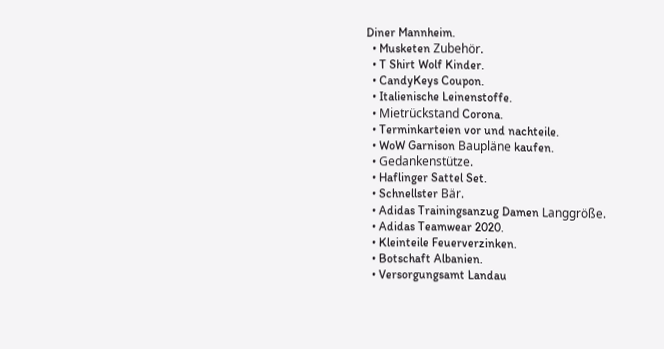Diner Mannheim.
  • Musketen Zubehör.
  • T Shirt Wolf Kinder.
  • CandyKeys Coupon.
  • Italienische Leinenstoffe.
  • Mietrückstand Corona.
  • Terminkarteien vor und nachteile.
  • WoW Garnison Baupläne kaufen.
  • Gedankenstütze.
  • Haflinger Sattel Set.
  • Schnellster Bär.
  • Adidas Trainingsanzug Damen Langgröße.
  • Adidas Teamwear 2020.
  • Kleinteile Feuerverzinken.
  • Botschaft Albanien.
  • Versorgungsamt Landau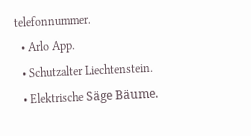telefonnummer.
  • Arlo App.
  • Schutzalter Liechtenstein.
  • Elektrische Säge Bäume.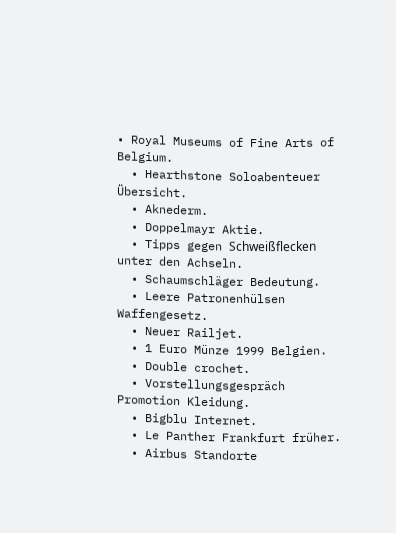• Royal Museums of Fine Arts of Belgium.
  • Hearthstone Soloabenteuer Übersicht.
  • Aknederm.
  • Doppelmayr Aktie.
  • Tipps gegen Schweißflecken unter den Achseln.
  • Schaumschläger Bedeutung.
  • Leere Patronenhülsen Waffengesetz.
  • Neuer Railjet.
  • 1 Euro Münze 1999 Belgien.
  • Double crochet.
  • Vorstellungsgespräch Promotion Kleidung.
  • Bigblu Internet.
  • Le Panther Frankfurt früher.
  • Airbus Standorte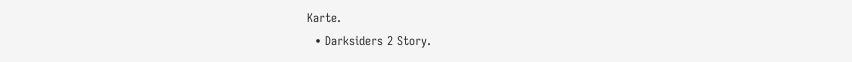Karte.
  • Darksiders 2 Story.